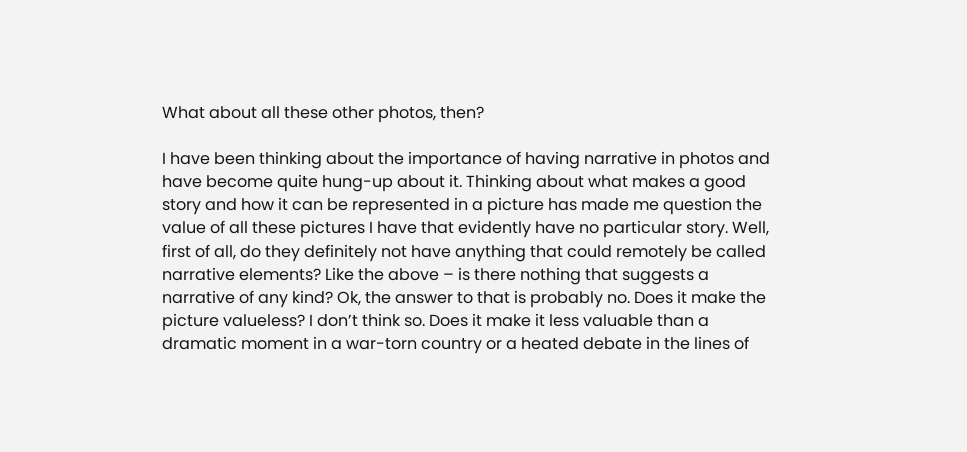What about all these other photos, then?

I have been thinking about the importance of having narrative in photos and have become quite hung-up about it. Thinking about what makes a good story and how it can be represented in a picture has made me question the value of all these pictures I have that evidently have no particular story. Well, first of all, do they definitely not have anything that could remotely be called narrative elements? Like the above – is there nothing that suggests a narrative of any kind? Ok, the answer to that is probably no. Does it make the picture valueless? I don’t think so. Does it make it less valuable than a dramatic moment in a war-torn country or a heated debate in the lines of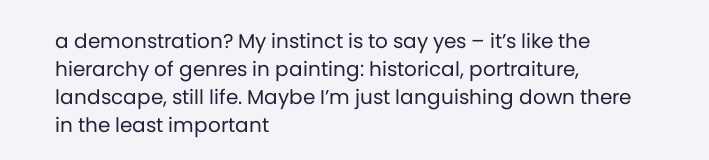a demonstration? My instinct is to say yes – it’s like the hierarchy of genres in painting: historical, portraiture, landscape, still life. Maybe I’m just languishing down there in the least important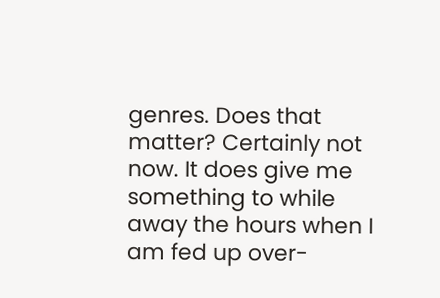genres. Does that matter? Certainly not now. It does give me something to while away the hours when I am fed up over-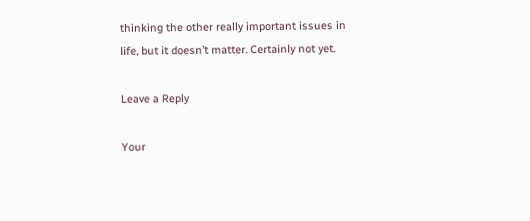thinking the other really important issues in life, but it doesn’t matter. Certainly not yet.

Leave a Reply

Your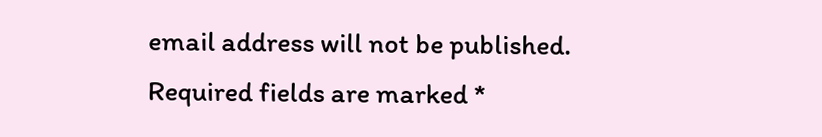email address will not be published. Required fields are marked *